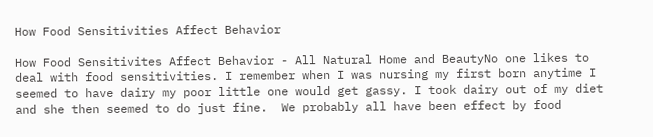How Food Sensitivities Affect Behavior

How Food Sensitivites Affect Behavior - All Natural Home and BeautyNo one likes to deal with food sensitivities. I remember when I was nursing my first born anytime I seemed to have dairy my poor little one would get gassy. I took dairy out of my diet and she then seemed to do just fine.  We probably all have been effect by food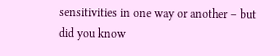sensitivities in one way or another – but did you know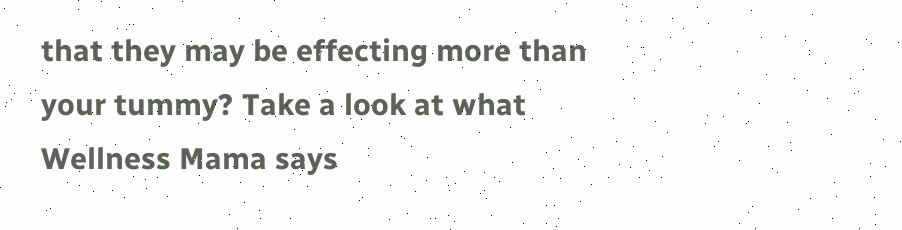that they may be effecting more than your tummy? Take a look at what Wellness Mama says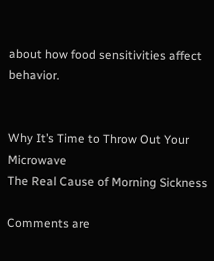about how food sensitivities affect behavior.


Why It’s Time to Throw Out Your Microwave
The Real Cause of Morning Sickness

Comments are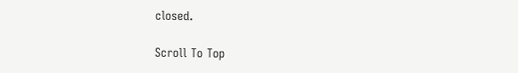closed.

Scroll To Top